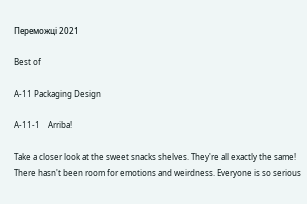Переможці 2021

Best of

A-11 Packaging Design

A-11-1    Arriba!

Take a closer look at the sweet snacks shelves. They're all exactly the same! There hasn't been room for emotions and weirdness. Everyone is so serious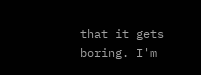that it gets boring. I'm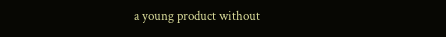a young product without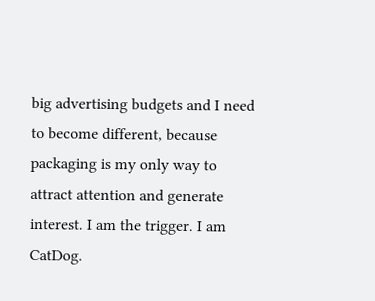big advertising budgets and I need to become different, because packaging is my only way to attract attention and generate interest. I am the trigger. I am CatDog.